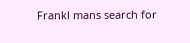Frankl mans search for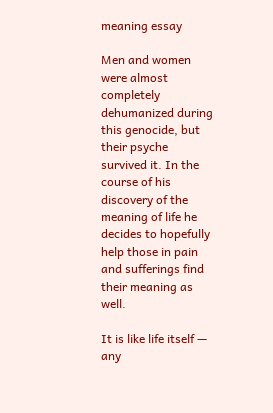meaning essay

Men and women were almost completely dehumanized during this genocide, but their psyche survived it. In the course of his discovery of the meaning of life he decides to hopefully help those in pain and sufferings find their meaning as well.

It is like life itself — any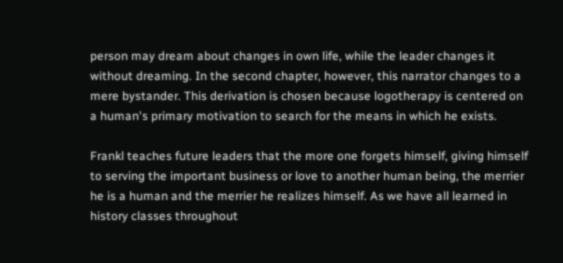person may dream about changes in own life, while the leader changes it without dreaming. In the second chapter, however, this narrator changes to a mere bystander. This derivation is chosen because logotherapy is centered on a human's primary motivation to search for the means in which he exists.

Frankl teaches future leaders that the more one forgets himself, giving himself to serving the important business or love to another human being, the merrier he is a human and the merrier he realizes himself. As we have all learned in history classes throughout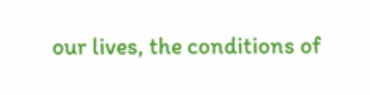our lives, the conditions of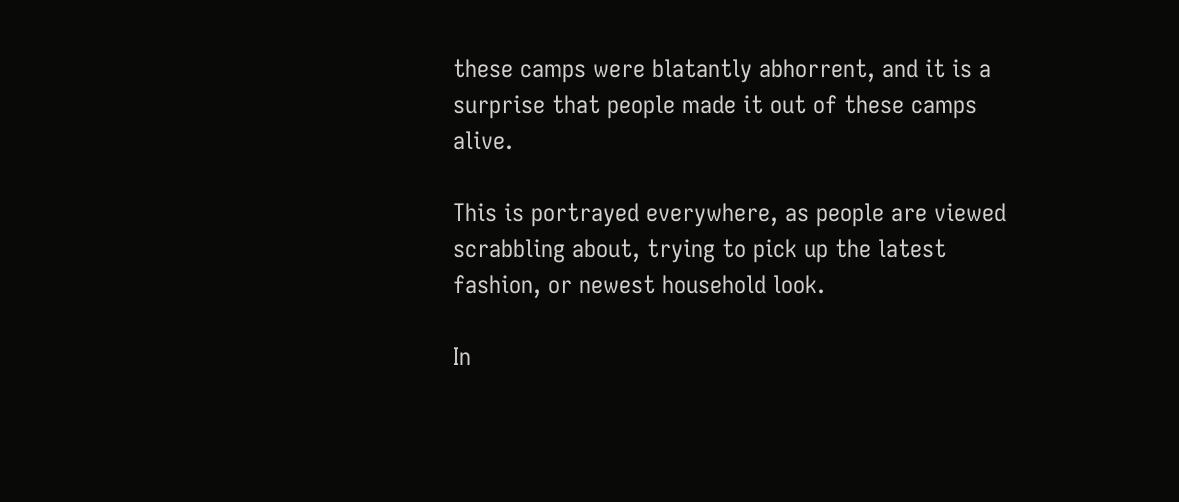these camps were blatantly abhorrent, and it is a surprise that people made it out of these camps alive.

This is portrayed everywhere, as people are viewed scrabbling about, trying to pick up the latest fashion, or newest household look.

In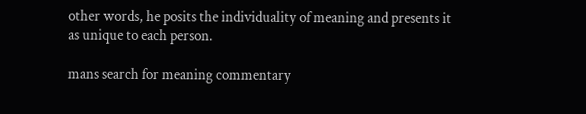other words, he posits the individuality of meaning and presents it as unique to each person.

mans search for meaning commentary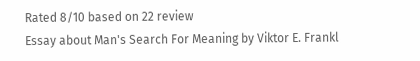Rated 8/10 based on 22 review
Essay about Man's Search For Meaning by Viktor E. Frankl